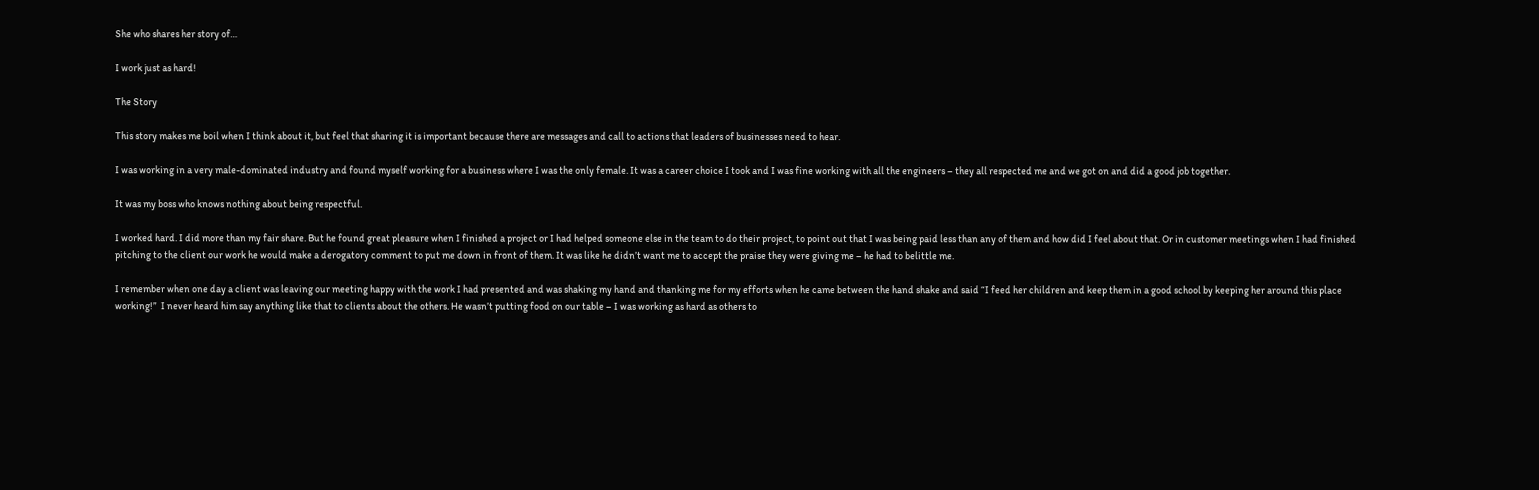She who shares her story of…

I work just as hard!

The Story

This story makes me boil when I think about it, but feel that sharing it is important because there are messages and call to actions that leaders of businesses need to hear.

I was working in a very male-dominated industry and found myself working for a business where I was the only female. It was a career choice I took and I was fine working with all the engineers – they all respected me and we got on and did a good job together.

It was my boss who knows nothing about being respectful.

I worked hard. I did more than my fair share. But he found great pleasure when I finished a project or I had helped someone else in the team to do their project, to point out that I was being paid less than any of them and how did I feel about that. Or in customer meetings when I had finished pitching to the client our work he would make a derogatory comment to put me down in front of them. It was like he didn’t want me to accept the praise they were giving me – he had to belittle me.

I remember when one day a client was leaving our meeting happy with the work I had presented and was shaking my hand and thanking me for my efforts when he came between the hand shake and said “I feed her children and keep them in a good school by keeping her around this place working!”  I never heard him say anything like that to clients about the others. He wasn’t putting food on our table – I was working as hard as others to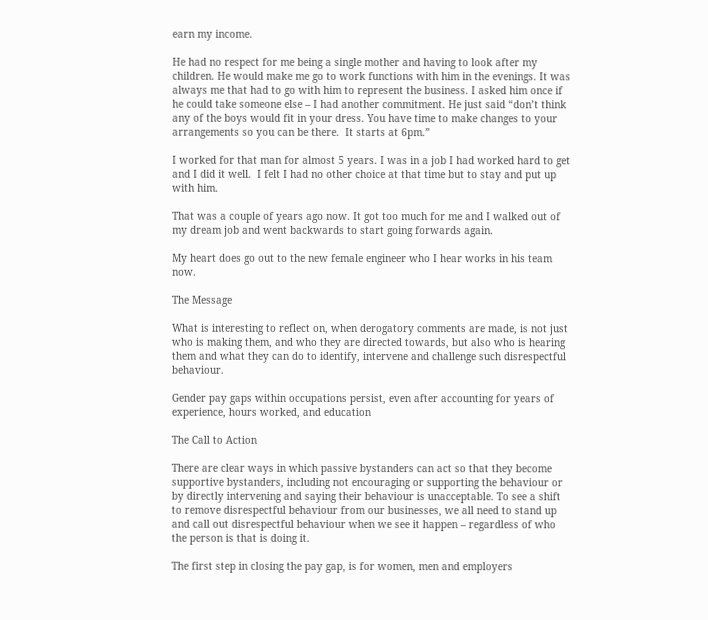earn my income.

He had no respect for me being a single mother and having to look after my children. He would make me go to work functions with him in the evenings. It was always me that had to go with him to represent the business. I asked him once if he could take someone else – I had another commitment. He just said “don’t think any of the boys would fit in your dress. You have time to make changes to your arrangements so you can be there.  It starts at 6pm.”

I worked for that man for almost 5 years. I was in a job I had worked hard to get and I did it well.  I felt I had no other choice at that time but to stay and put up with him.

That was a couple of years ago now. It got too much for me and I walked out of my dream job and went backwards to start going forwards again.

My heart does go out to the new female engineer who I hear works in his team now.

The Message

What is interesting to reflect on, when derogatory comments are made, is not just who is making them, and who they are directed towards, but also who is hearing them and what they can do to identify, intervene and challenge such disrespectful behaviour.

Gender pay gaps within occupations persist, even after accounting for years of experience, hours worked, and education

The Call to Action

There are clear ways in which passive bystanders can act so that they become supportive bystanders, including not encouraging or supporting the behaviour or by directly intervening and saying their behaviour is unacceptable. To see a shift to remove disrespectful behaviour from our businesses, we all need to stand up and call out disrespectful behaviour when we see it happen – regardless of who the person is that is doing it.

The first step in closing the pay gap, is for women, men and employers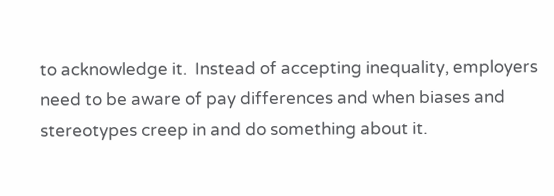to acknowledge it.  Instead of accepting inequality, employers need to be aware of pay differences and when biases and stereotypes creep in and do something about it.